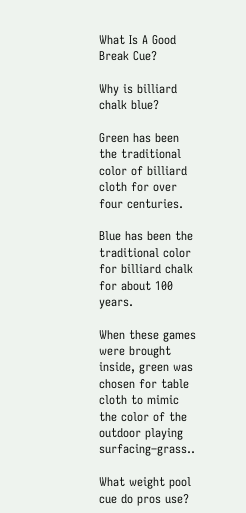What Is A Good Break Cue?

Why is billiard chalk blue?

Green has been the traditional color of billiard cloth for over four centuries.

Blue has been the traditional color for billiard chalk for about 100 years.

When these games were brought inside, green was chosen for table cloth to mimic the color of the outdoor playing surfacing–grass..

What weight pool cue do pros use?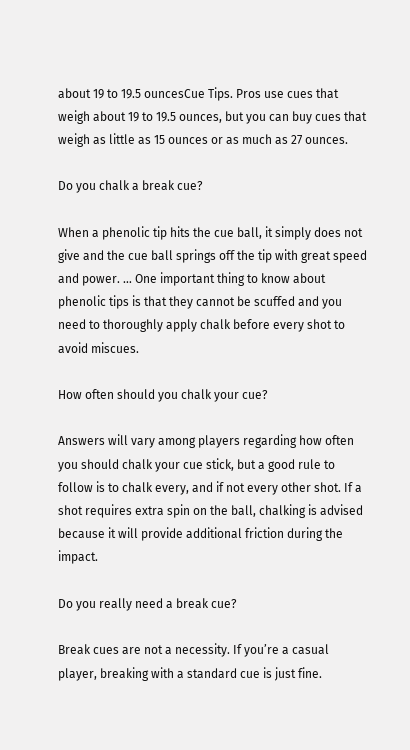about 19 to 19.5 ouncesCue Tips. Pros use cues that weigh about 19 to 19.5 ounces, but you can buy cues that weigh as little as 15 ounces or as much as 27 ounces.

Do you chalk a break cue?

When a phenolic tip hits the cue ball, it simply does not give and the cue ball springs off the tip with great speed and power. … One important thing to know about phenolic tips is that they cannot be scuffed and you need to thoroughly apply chalk before every shot to avoid miscues.

How often should you chalk your cue?

Answers will vary among players regarding how often you should chalk your cue stick, but a good rule to follow is to chalk every, and if not every other shot. If a shot requires extra spin on the ball, chalking is advised because it will provide additional friction during the impact.

Do you really need a break cue?

Break cues are not a necessity. If you’re a casual player, breaking with a standard cue is just fine.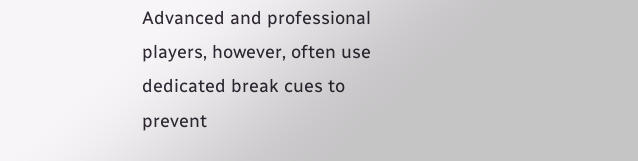Advanced and professional players, however, often use dedicated break cues to prevent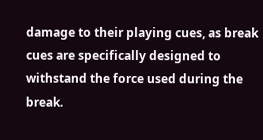damage to their playing cues, as break cues are specifically designed to withstand the force used during the break.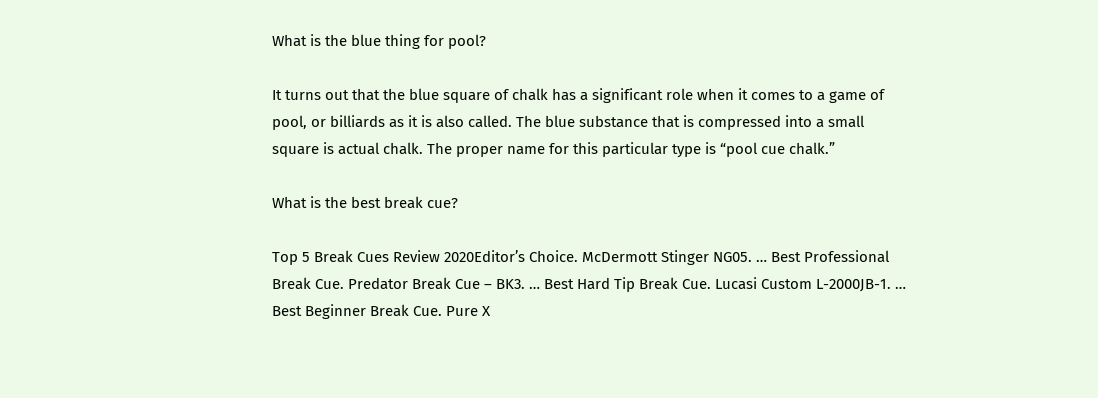What is the blue thing for pool?

It turns out that the blue square of chalk has a significant role when it comes to a game of pool, or billiards as it is also called. The blue substance that is compressed into a small square is actual chalk. The proper name for this particular type is “pool cue chalk.”

What is the best break cue?

Top 5 Break Cues Review 2020Editor’s Choice. McDermott Stinger NG05. … Best Professional Break Cue. Predator Break Cue – BK3. … Best Hard Tip Break Cue. Lucasi Custom L-2000JB-1. … Best Beginner Break Cue. Pure X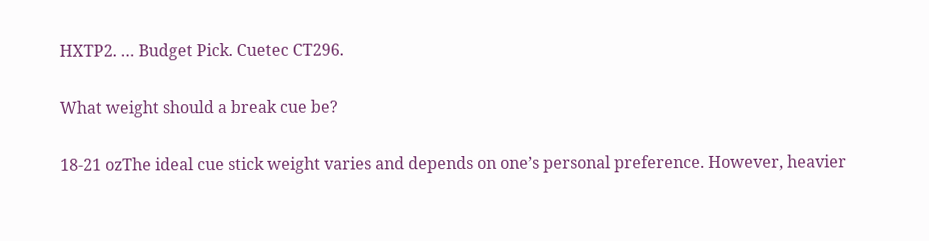HXTP2. … Budget Pick. Cuetec CT296.

What weight should a break cue be?

18-21 ozThe ideal cue stick weight varies and depends on one’s personal preference. However, heavier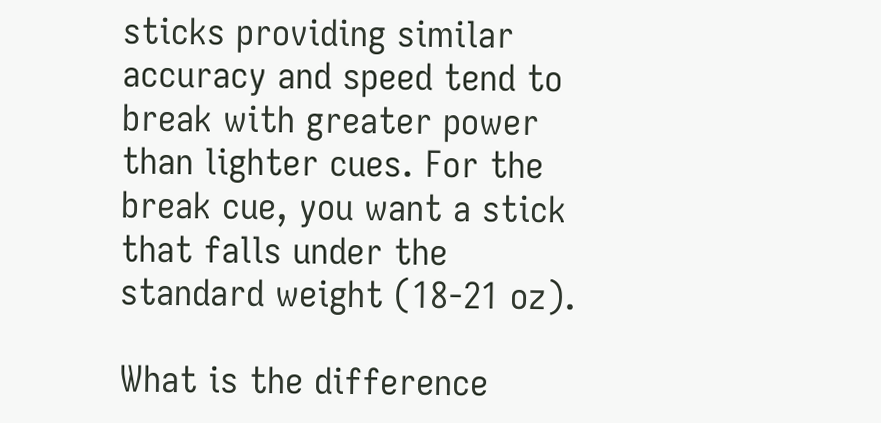sticks providing similar accuracy and speed tend to break with greater power than lighter cues. For the break cue, you want a stick that falls under the standard weight (18-21 oz).

What is the difference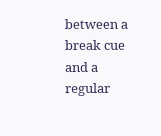between a break cue and a regular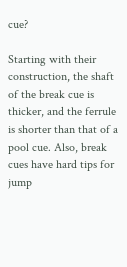cue?

Starting with their construction, the shaft of the break cue is thicker, and the ferrule is shorter than that of a pool cue. Also, break cues have hard tips for jump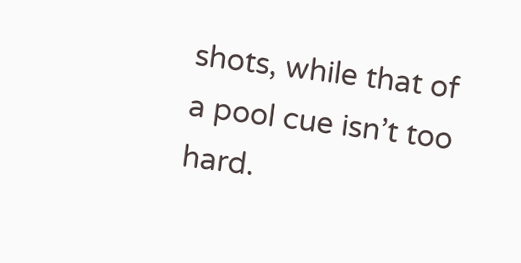shots, while that of a pool cue isn’t too hard.